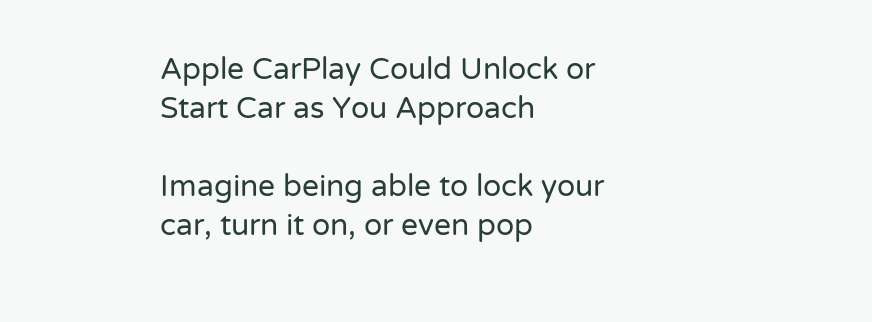Apple CarPlay Could Unlock or Start Car as You Approach

Imagine being able to lock your car, turn it on, or even pop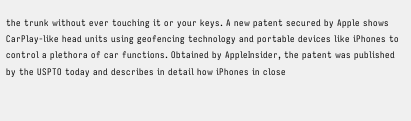the trunk without ever touching it or your keys. A new patent secured by Apple shows CarPlay-like head units using geofencing technology and portable devices like iPhones to control a plethora of car functions. Obtained by AppleInsider, the patent was published by the USPTO today and describes in detail how iPhones in close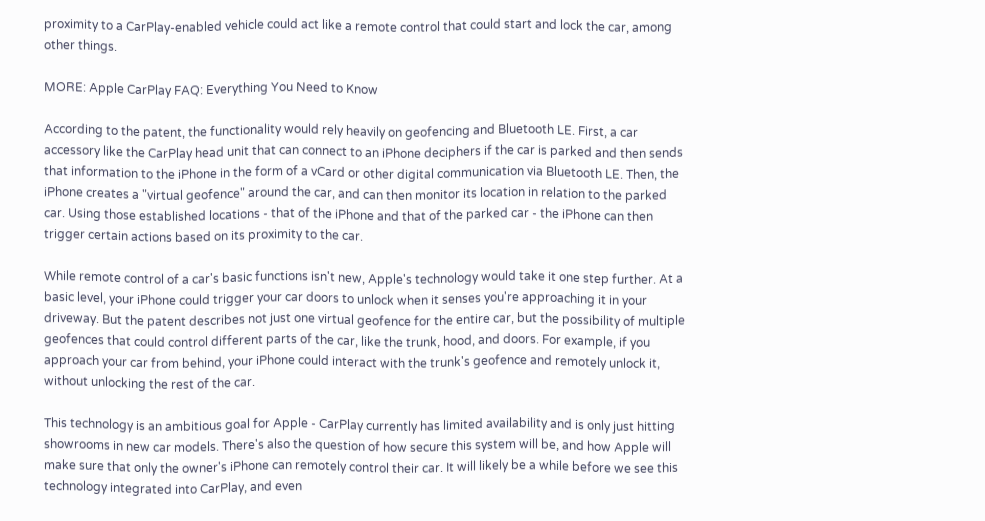proximity to a CarPlay-enabled vehicle could act like a remote control that could start and lock the car, among other things.

MORE: Apple CarPlay FAQ: Everything You Need to Know

According to the patent, the functionality would rely heavily on geofencing and Bluetooth LE. First, a car accessory like the CarPlay head unit that can connect to an iPhone deciphers if the car is parked and then sends that information to the iPhone in the form of a vCard or other digital communication via Bluetooth LE. Then, the iPhone creates a "virtual geofence" around the car, and can then monitor its location in relation to the parked car. Using those established locations - that of the iPhone and that of the parked car - the iPhone can then trigger certain actions based on its proximity to the car.

While remote control of a car's basic functions isn't new, Apple's technology would take it one step further. At a basic level, your iPhone could trigger your car doors to unlock when it senses you're approaching it in your driveway. But the patent describes not just one virtual geofence for the entire car, but the possibility of multiple geofences that could control different parts of the car, like the trunk, hood, and doors. For example, if you approach your car from behind, your iPhone could interact with the trunk's geofence and remotely unlock it, without unlocking the rest of the car.

This technology is an ambitious goal for Apple - CarPlay currently has limited availability and is only just hitting showrooms in new car models. There's also the question of how secure this system will be, and how Apple will make sure that only the owner's iPhone can remotely control their car. It will likely be a while before we see this technology integrated into CarPlay, and even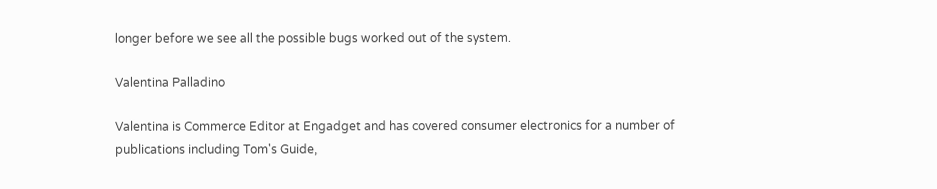longer before we see all the possible bugs worked out of the system.

Valentina Palladino

Valentina is Commerce Editor at Engadget and has covered consumer electronics for a number of publications including Tom's Guide,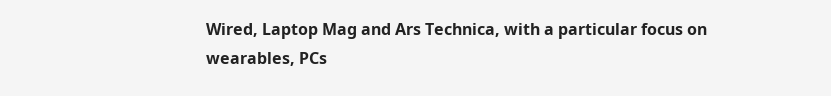Wired, Laptop Mag and Ars Technica, with a particular focus on wearables, PCs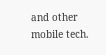and other mobile tech.